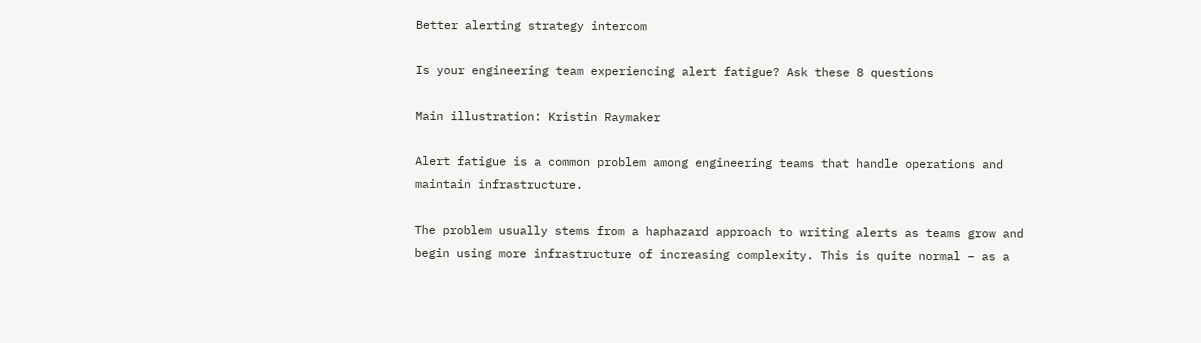Better alerting strategy intercom

Is your engineering team experiencing alert fatigue? Ask these 8 questions

Main illustration: Kristin Raymaker

Alert fatigue is a common problem among engineering teams that handle operations and maintain infrastructure.

The problem usually stems from a haphazard approach to writing alerts as teams grow and begin using more infrastructure of increasing complexity. This is quite normal – as a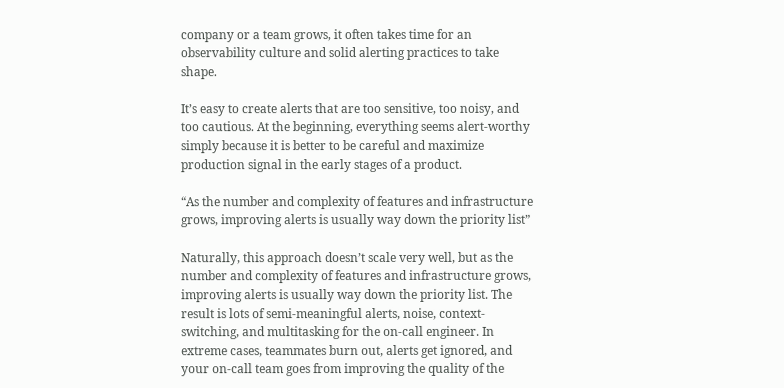company or a team grows, it often takes time for an observability culture and solid alerting practices to take shape.

It’s easy to create alerts that are too sensitive, too noisy, and too cautious. At the beginning, everything seems alert-worthy simply because it is better to be careful and maximize production signal in the early stages of a product.

“As the number and complexity of features and infrastructure grows, improving alerts is usually way down the priority list”

Naturally, this approach doesn’t scale very well, but as the number and complexity of features and infrastructure grows, improving alerts is usually way down the priority list. The result is lots of semi-meaningful alerts, noise, context-switching, and multitasking for the on-call engineer. In extreme cases, teammates burn out, alerts get ignored, and your on-call team goes from improving the quality of the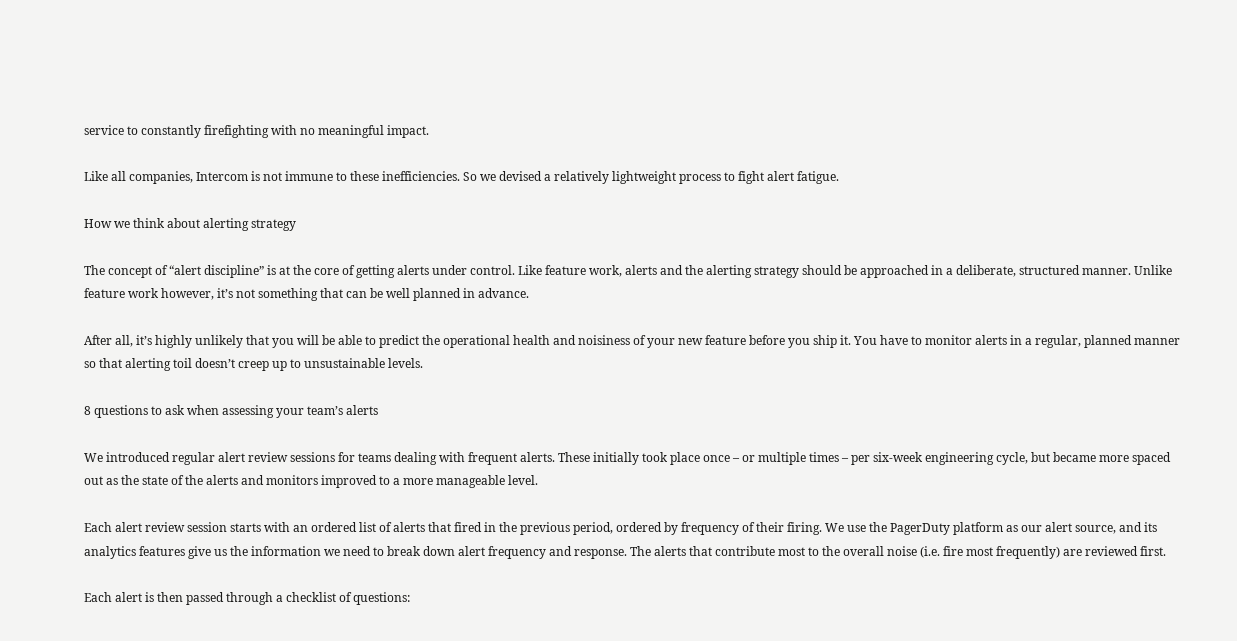service to constantly firefighting with no meaningful impact.

Like all companies, Intercom is not immune to these inefficiencies. So we devised a relatively lightweight process to fight alert fatigue.

How we think about alerting strategy

The concept of “alert discipline” is at the core of getting alerts under control. Like feature work, alerts and the alerting strategy should be approached in a deliberate, structured manner. Unlike feature work however, it’s not something that can be well planned in advance.

After all, it’s highly unlikely that you will be able to predict the operational health and noisiness of your new feature before you ship it. You have to monitor alerts in a regular, planned manner so that alerting toil doesn’t creep up to unsustainable levels.

8 questions to ask when assessing your team’s alerts

We introduced regular alert review sessions for teams dealing with frequent alerts. These initially took place once – or multiple times – per six-week engineering cycle, but became more spaced out as the state of the alerts and monitors improved to a more manageable level.

Each alert review session starts with an ordered list of alerts that fired in the previous period, ordered by frequency of their firing. We use the PagerDuty platform as our alert source, and its analytics features give us the information we need to break down alert frequency and response. The alerts that contribute most to the overall noise (i.e. fire most frequently) are reviewed first.

Each alert is then passed through a checklist of questions: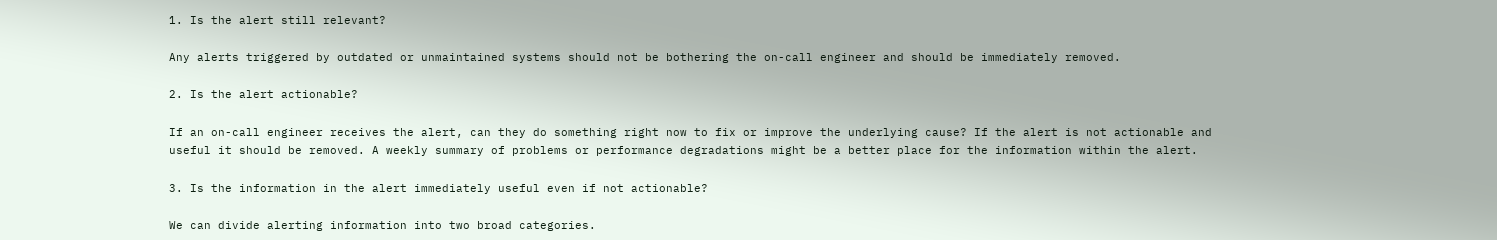1. Is the alert still relevant?

Any alerts triggered by outdated or unmaintained systems should not be bothering the on-call engineer and should be immediately removed.

2. Is the alert actionable?

If an on-call engineer receives the alert, can they do something right now to fix or improve the underlying cause? If the alert is not actionable and useful it should be removed. A weekly summary of problems or performance degradations might be a better place for the information within the alert.

3. Is the information in the alert immediately useful even if not actionable?

We can divide alerting information into two broad categories.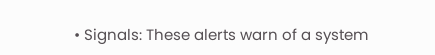• Signals: These alerts warn of a system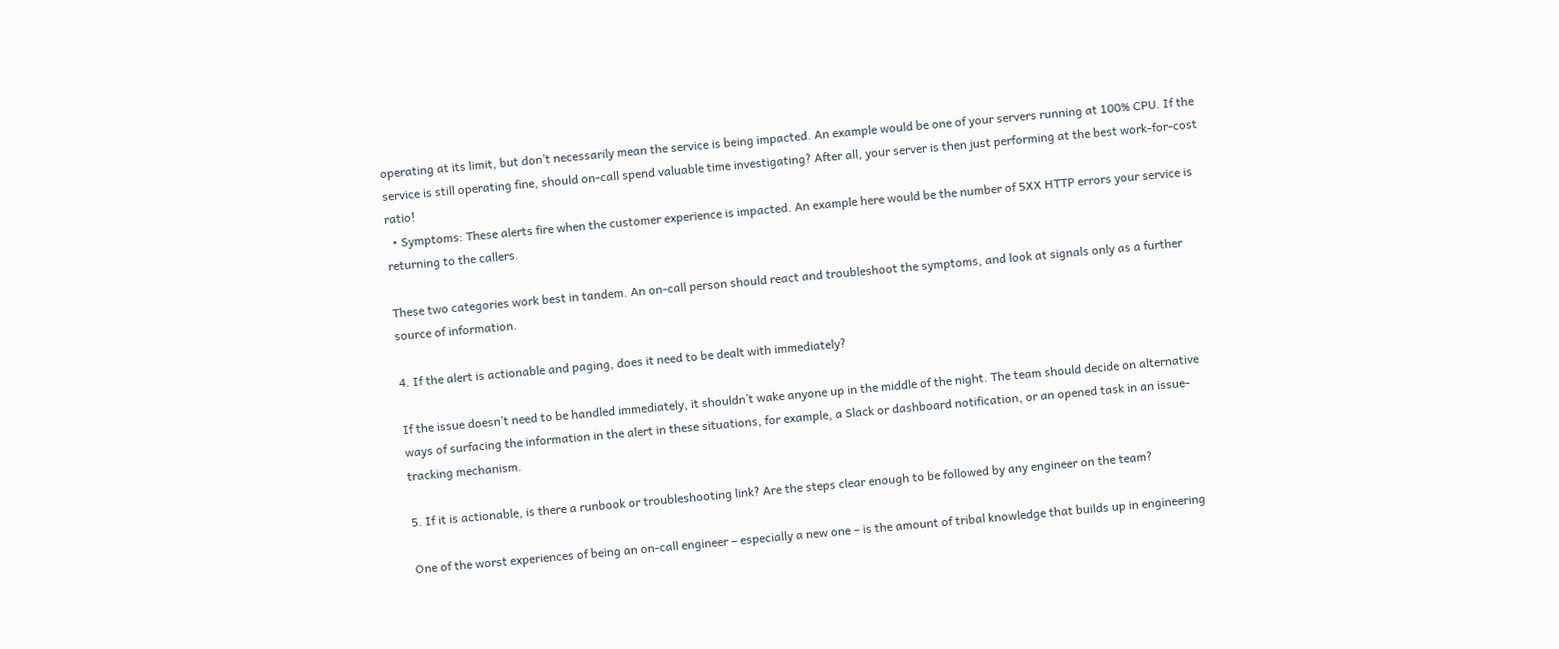operating at its limit, but don’t necessarily mean the service is being impacted. An example would be one of your servers running at 100% CPU. If the service is still operating fine, should on-call spend valuable time investigating? After all, your server is then just performing at the best work-for-cost ratio!
  • Symptoms: These alerts fire when the customer experience is impacted. An example here would be the number of 5XX HTTP errors your service is returning to the callers.

These two categories work best in tandem. An on-call person should react and troubleshoot the symptoms, and look at signals only as a further source of information.

4. If the alert is actionable and paging, does it need to be dealt with immediately?

If the issue doesn’t need to be handled immediately, it shouldn’t wake anyone up in the middle of the night. The team should decide on alternative ways of surfacing the information in the alert in these situations, for example, a Slack or dashboard notification, or an opened task in an issue-tracking mechanism.

5. If it is actionable, is there a runbook or troubleshooting link? Are the steps clear enough to be followed by any engineer on the team?

One of the worst experiences of being an on-call engineer – especially a new one – is the amount of tribal knowledge that builds up in engineering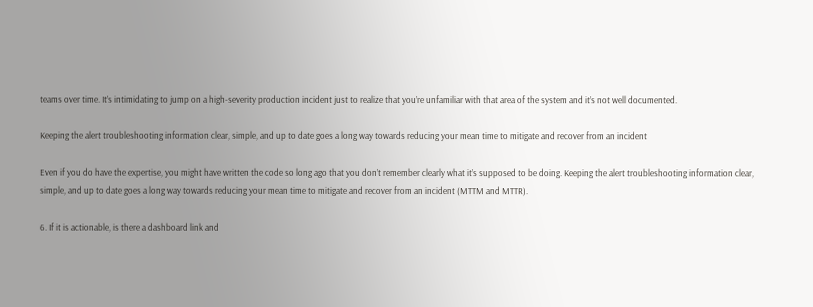teams over time. It’s intimidating to jump on a high-severity production incident just to realize that you’re unfamiliar with that area of the system and it’s not well documented.

Keeping the alert troubleshooting information clear, simple, and up to date goes a long way towards reducing your mean time to mitigate and recover from an incident

Even if you do have the expertise, you might have written the code so long ago that you don’t remember clearly what it’s supposed to be doing. Keeping the alert troubleshooting information clear, simple, and up to date goes a long way towards reducing your mean time to mitigate and recover from an incident (MTTM and MTTR).

6. If it is actionable, is there a dashboard link and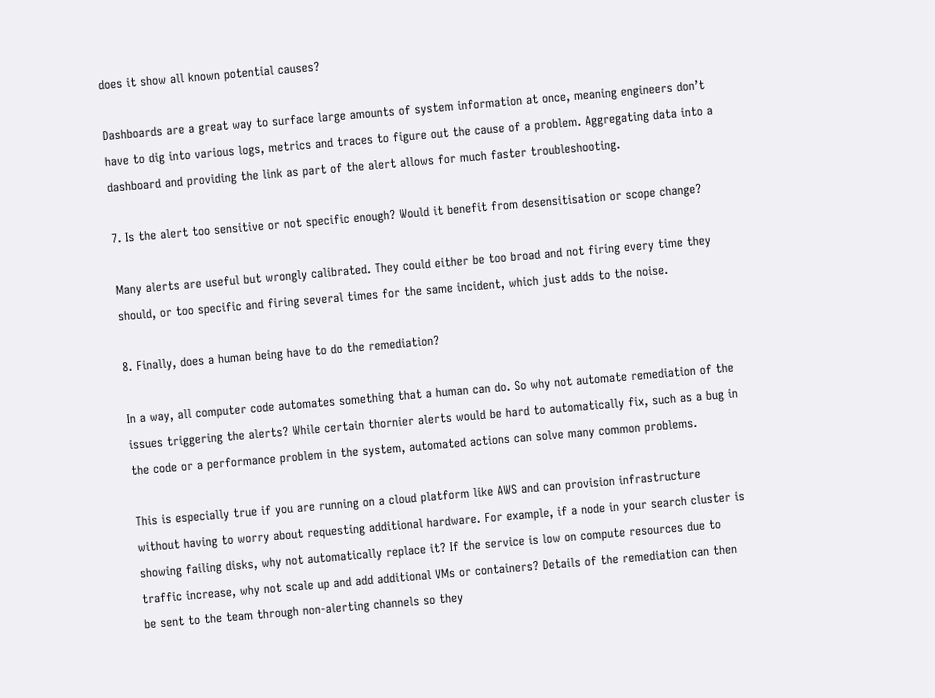does it show all known potential causes?

Dashboards are a great way to surface large amounts of system information at once, meaning engineers don’t have to dig into various logs, metrics and traces to figure out the cause of a problem. Aggregating data into a dashboard and providing the link as part of the alert allows for much faster troubleshooting.

7. Is the alert too sensitive or not specific enough? Would it benefit from desensitisation or scope change?

Many alerts are useful but wrongly calibrated. They could either be too broad and not firing every time they should, or too specific and firing several times for the same incident, which just adds to the noise.

8. Finally, does a human being have to do the remediation?

In a way, all computer code automates something that a human can do. So why not automate remediation of the issues triggering the alerts? While certain thornier alerts would be hard to automatically fix, such as a bug in the code or a performance problem in the system, automated actions can solve many common problems.

This is especially true if you are running on a cloud platform like AWS and can provision infrastructure without having to worry about requesting additional hardware. For example, if a node in your search cluster is showing failing disks, why not automatically replace it? If the service is low on compute resources due to traffic increase, why not scale up and add additional VMs or containers? Details of the remediation can then be sent to the team through non-alerting channels so they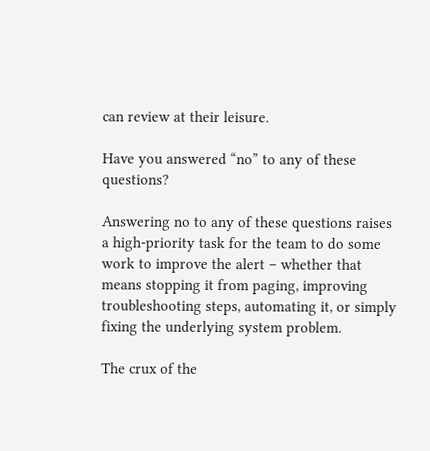can review at their leisure.

Have you answered “no” to any of these questions?

Answering no to any of these questions raises a high-priority task for the team to do some work to improve the alert – whether that means stopping it from paging, improving troubleshooting steps, automating it, or simply fixing the underlying system problem.

The crux of the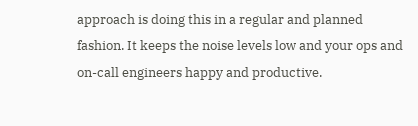approach is doing this in a regular and planned fashion. It keeps the noise levels low and your ops and on-call engineers happy and productive.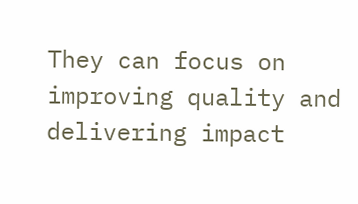They can focus on improving quality and delivering impact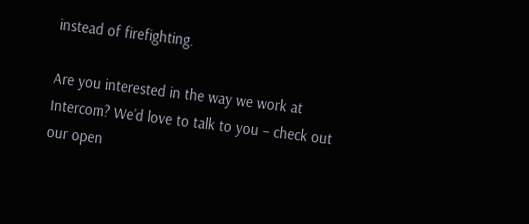instead of firefighting.

Are you interested in the way we work at Intercom? We’d love to talk to you – check out our open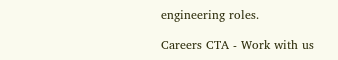engineering roles.

Careers CTA - Work with us